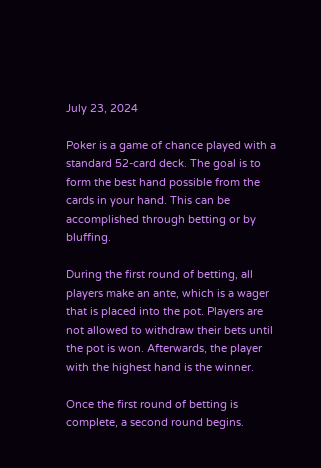July 23, 2024

Poker is a game of chance played with a standard 52-card deck. The goal is to form the best hand possible from the cards in your hand. This can be accomplished through betting or by bluffing.

During the first round of betting, all players make an ante, which is a wager that is placed into the pot. Players are not allowed to withdraw their bets until the pot is won. Afterwards, the player with the highest hand is the winner.

Once the first round of betting is complete, a second round begins.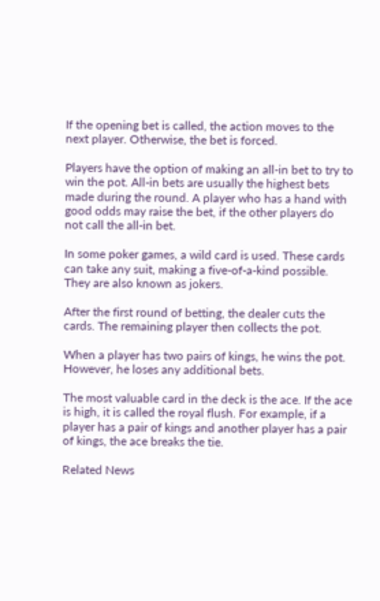If the opening bet is called, the action moves to the next player. Otherwise, the bet is forced.

Players have the option of making an all-in bet to try to win the pot. All-in bets are usually the highest bets made during the round. A player who has a hand with good odds may raise the bet, if the other players do not call the all-in bet.

In some poker games, a wild card is used. These cards can take any suit, making a five-of-a-kind possible. They are also known as jokers.

After the first round of betting, the dealer cuts the cards. The remaining player then collects the pot.

When a player has two pairs of kings, he wins the pot. However, he loses any additional bets.

The most valuable card in the deck is the ace. If the ace is high, it is called the royal flush. For example, if a player has a pair of kings and another player has a pair of kings, the ace breaks the tie.

Related News